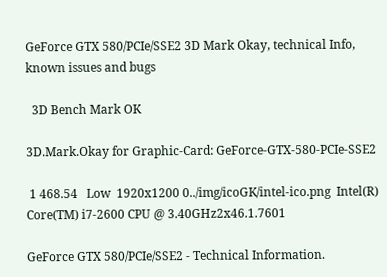GeForce GTX 580/PCIe/SSE2 3D Mark Okay, technical Info, known issues and bugs

  3D Bench Mark OK

3D.Mark.Okay for Graphic-Card: GeForce-GTX-580-PCIe-SSE2

 1 468.54   Low  1920x1200 0../img/icoGK/intel-ico.png  Intel(R) Core(TM) i7-2600 CPU @ 3.40GHz2x46.1.7601

GeForce GTX 580/PCIe/SSE2 - Technical Information.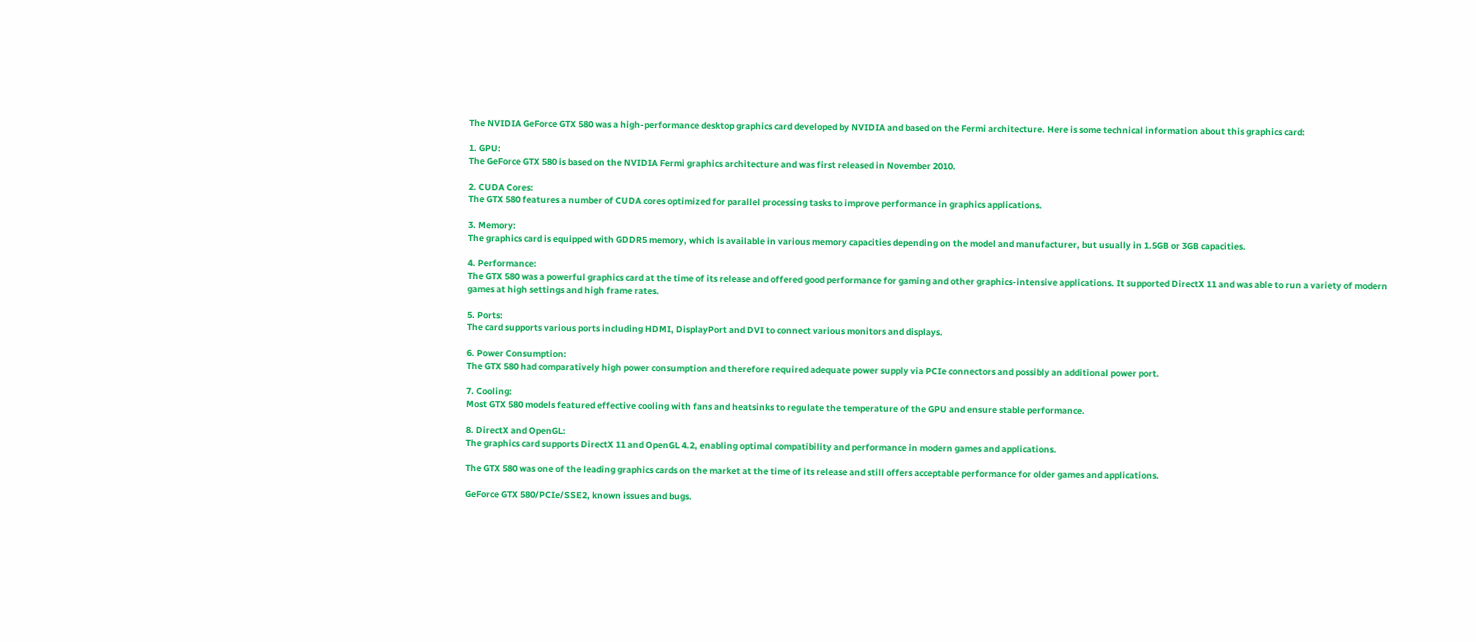The NVIDIA GeForce GTX 580 was a high-performance desktop graphics card developed by NVIDIA and based on the Fermi architecture. Here is some technical information about this graphics card:

1. GPU:
The GeForce GTX 580 is based on the NVIDIA Fermi graphics architecture and was first released in November 2010.

2. CUDA Cores:
The GTX 580 features a number of CUDA cores optimized for parallel processing tasks to improve performance in graphics applications.

3. Memory:
The graphics card is equipped with GDDR5 memory, which is available in various memory capacities depending on the model and manufacturer, but usually in 1.5GB or 3GB capacities.

4. Performance:
The GTX 580 was a powerful graphics card at the time of its release and offered good performance for gaming and other graphics-intensive applications. It supported DirectX 11 and was able to run a variety of modern games at high settings and high frame rates.

5. Ports:
The card supports various ports including HDMI, DisplayPort and DVI to connect various monitors and displays.

6. Power Consumption:
The GTX 580 had comparatively high power consumption and therefore required adequate power supply via PCIe connectors and possibly an additional power port.

7. Cooling:
Most GTX 580 models featured effective cooling with fans and heatsinks to regulate the temperature of the GPU and ensure stable performance.

8. DirectX and OpenGL:
The graphics card supports DirectX 11 and OpenGL 4.2, enabling optimal compatibility and performance in modern games and applications.

The GTX 580 was one of the leading graphics cards on the market at the time of its release and still offers acceptable performance for older games and applications.

GeForce GTX 580/PCIe/SSE2, known issues and bugs.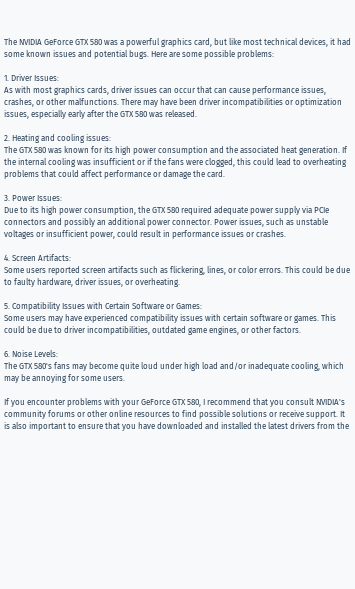The NVIDIA GeForce GTX 580 was a powerful graphics card, but like most technical devices, it had some known issues and potential bugs. Here are some possible problems:

1. Driver Issues:
As with most graphics cards, driver issues can occur that can cause performance issues, crashes, or other malfunctions. There may have been driver incompatibilities or optimization issues, especially early after the GTX 580 was released.

2. Heating and cooling issues:
The GTX 580 was known for its high power consumption and the associated heat generation. If the internal cooling was insufficient or if the fans were clogged, this could lead to overheating problems that could affect performance or damage the card.

3. Power Issues:
Due to its high power consumption, the GTX 580 required adequate power supply via PCIe connectors and possibly an additional power connector. Power issues, such as unstable voltages or insufficient power, could result in performance issues or crashes.

4. Screen Artifacts:
Some users reported screen artifacts such as flickering, lines, or color errors. This could be due to faulty hardware, driver issues, or overheating.

5. Compatibility Issues with Certain Software or Games:
Some users may have experienced compatibility issues with certain software or games. This could be due to driver incompatibilities, outdated game engines, or other factors.

6. Noise Levels:
The GTX 580's fans may become quite loud under high load and/or inadequate cooling, which may be annoying for some users.

If you encounter problems with your GeForce GTX 580, I recommend that you consult NVIDIA's community forums or other online resources to find possible solutions or receive support. It is also important to ensure that you have downloaded and installed the latest drivers from the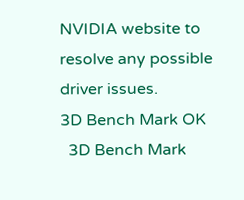NVIDIA website to resolve any possible driver issues.
3D Bench Mark OK
  3D Bench Mark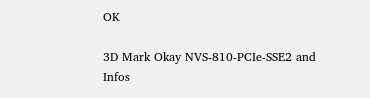OK

3D Mark Okay NVS-810-PCIe-SSE2 and Infos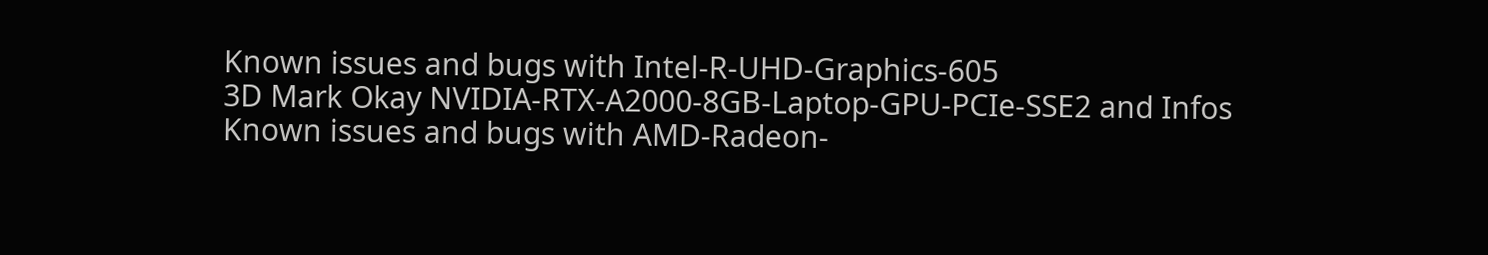Known issues and bugs with Intel-R-UHD-Graphics-605
3D Mark Okay NVIDIA-RTX-A2000-8GB-Laptop-GPU-PCIe-SSE2 and Infos
Known issues and bugs with AMD-Radeon-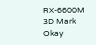RX-6600M
3D Mark Okay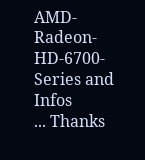AMD-Radeon-HD-6700-Series and Infos
... Thanks